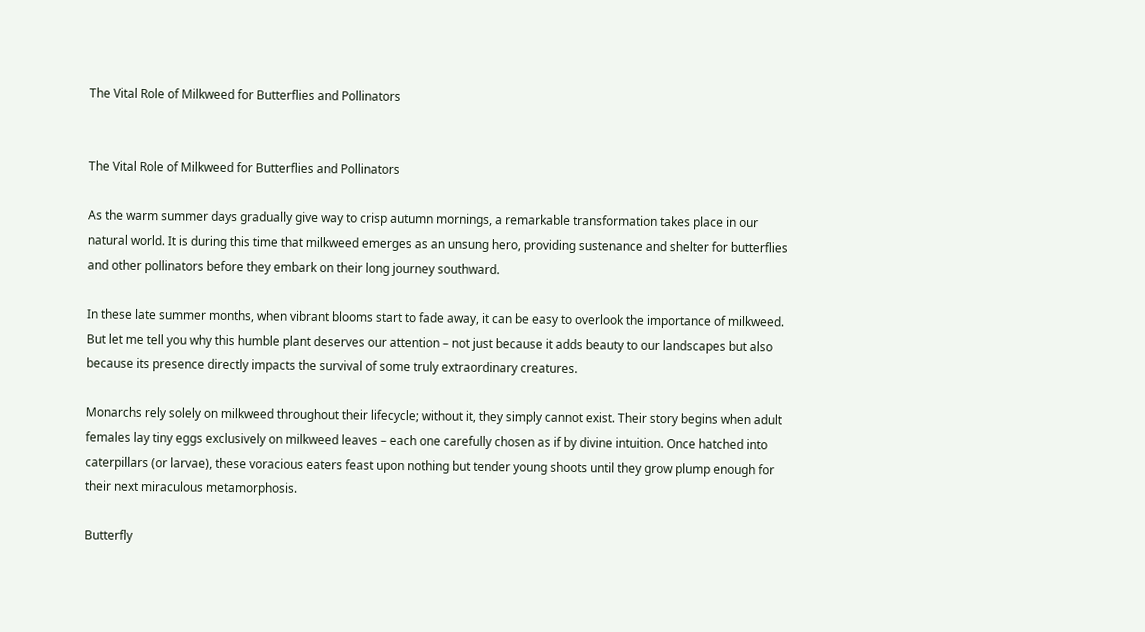The Vital Role of Milkweed for Butterflies and Pollinators


The Vital Role of Milkweed for Butterflies and Pollinators

As the warm summer days gradually give way to crisp autumn mornings, a remarkable transformation takes place in our natural world. It is during this time that milkweed emerges as an unsung hero, providing sustenance and shelter for butterflies and other pollinators before they embark on their long journey southward.

In these late summer months, when vibrant blooms start to fade away, it can be easy to overlook the importance of milkweed. But let me tell you why this humble plant deserves our attention – not just because it adds beauty to our landscapes but also because its presence directly impacts the survival of some truly extraordinary creatures.

Monarchs rely solely on milkweed throughout their lifecycle; without it, they simply cannot exist. Their story begins when adult females lay tiny eggs exclusively on milkweed leaves – each one carefully chosen as if by divine intuition. Once hatched into caterpillars (or larvae), these voracious eaters feast upon nothing but tender young shoots until they grow plump enough for their next miraculous metamorphosis.

Butterfly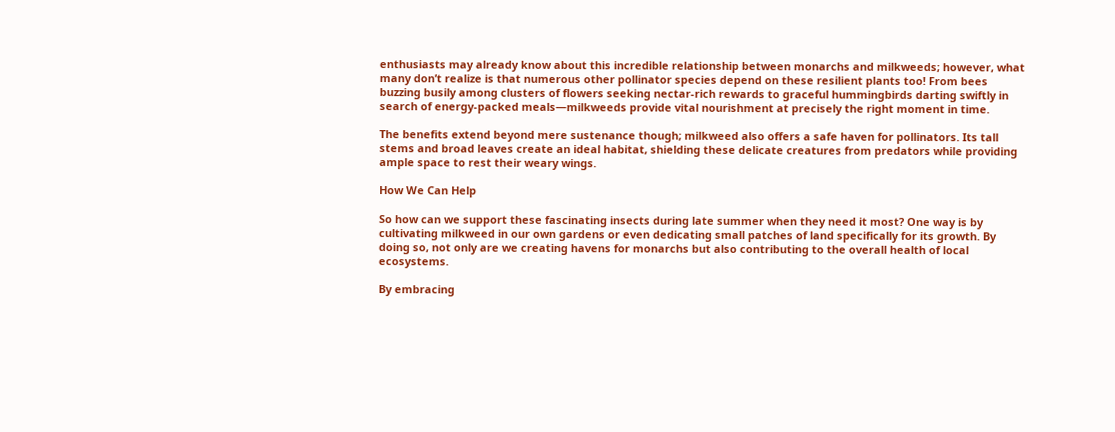enthusiasts may already know about this incredible relationship between monarchs and milkweeds; however, what many don’t realize is that numerous other pollinator species depend on these resilient plants too! From bees buzzing busily among clusters of flowers seeking nectar-rich rewards to graceful hummingbirds darting swiftly in search of energy-packed meals—milkweeds provide vital nourishment at precisely the right moment in time.

The benefits extend beyond mere sustenance though; milkweed also offers a safe haven for pollinators. Its tall stems and broad leaves create an ideal habitat, shielding these delicate creatures from predators while providing ample space to rest their weary wings.

How We Can Help

So how can we support these fascinating insects during late summer when they need it most? One way is by cultivating milkweed in our own gardens or even dedicating small patches of land specifically for its growth. By doing so, not only are we creating havens for monarchs but also contributing to the overall health of local ecosystems.

By embracing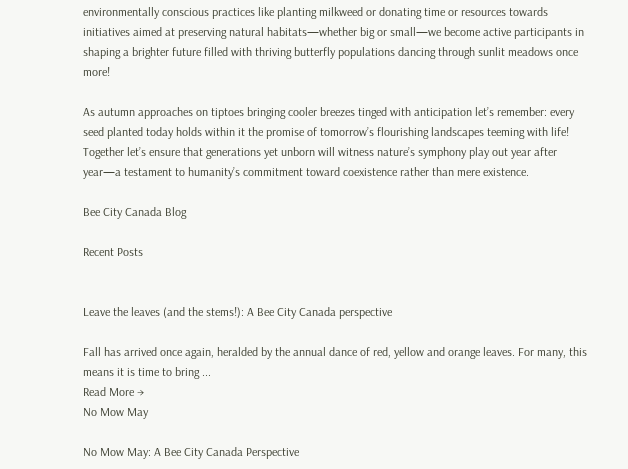environmentally conscious practices like planting milkweed or donating time or resources towards initiatives aimed at preserving natural habitats—whether big or small—we become active participants in shaping a brighter future filled with thriving butterfly populations dancing through sunlit meadows once more!

As autumn approaches on tiptoes bringing cooler breezes tinged with anticipation let’s remember: every seed planted today holds within it the promise of tomorrow’s flourishing landscapes teeming with life! Together let’s ensure that generations yet unborn will witness nature’s symphony play out year after year—a testament to humanity’s commitment toward coexistence rather than mere existence.

Bee City Canada Blog

Recent Posts


Leave the leaves (and the stems!): A Bee City Canada perspective

Fall has arrived once again, heralded by the annual dance of red, yellow and orange leaves. For many, this means it is time to bring ...
Read More →
No Mow May

No Mow May: A Bee City Canada Perspective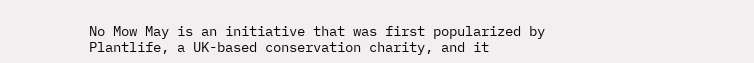No Mow May is an initiative that was first popularized by Plantlife, a UK-based conservation charity, and it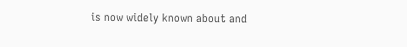is now widely known about and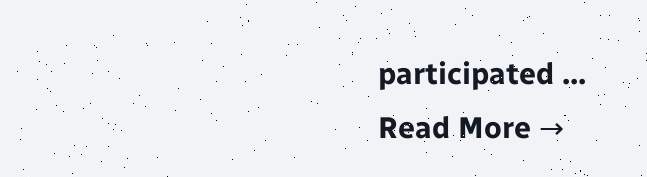participated ...
Read More →